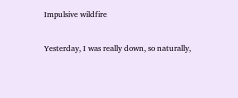Impulsive wildfire

Yesterday, I was really down, so naturally,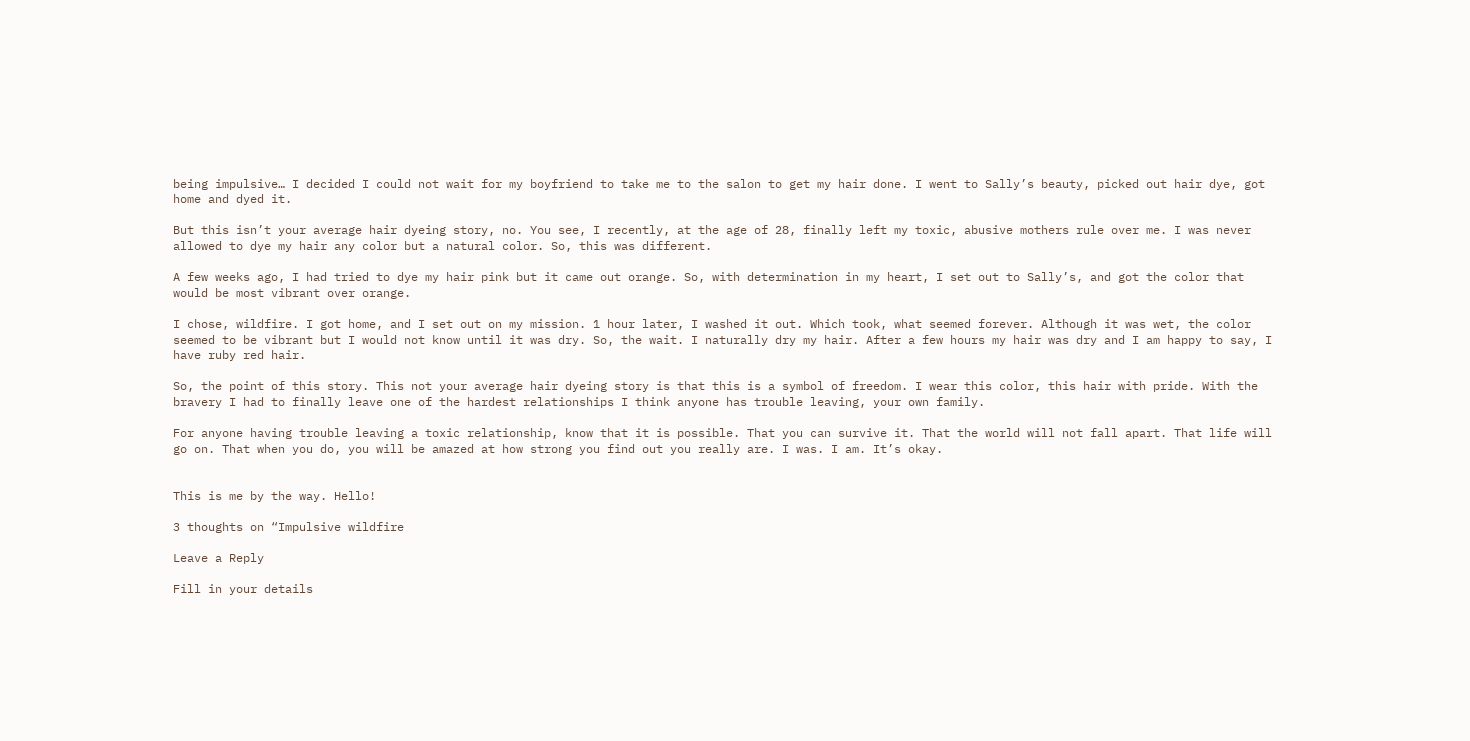being impulsive… I decided I could not wait for my boyfriend to take me to the salon to get my hair done. I went to Sally’s beauty, picked out hair dye, got home and dyed it.

But this isn’t your average hair dyeing story, no. You see, I recently, at the age of 28, finally left my toxic, abusive mothers rule over me. I was never allowed to dye my hair any color but a natural color. So, this was different.

A few weeks ago, I had tried to dye my hair pink but it came out orange. So, with determination in my heart, I set out to Sally’s, and got the color that would be most vibrant over orange.

I chose, wildfire. I got home, and I set out on my mission. 1 hour later, I washed it out. Which took, what seemed forever. Although it was wet, the color seemed to be vibrant but I would not know until it was dry. So, the wait. I naturally dry my hair. After a few hours my hair was dry and I am happy to say, I have ruby red hair.

So, the point of this story. This not your average hair dyeing story is that this is a symbol of freedom. I wear this color, this hair with pride. With the bravery I had to finally leave one of the hardest relationships I think anyone has trouble leaving, your own family.

For anyone having trouble leaving a toxic relationship, know that it is possible. That you can survive it. That the world will not fall apart. That life will go on. That when you do, you will be amazed at how strong you find out you really are. I was. I am. It’s okay.


This is me by the way. Hello!

3 thoughts on “Impulsive wildfire

Leave a Reply

Fill in your details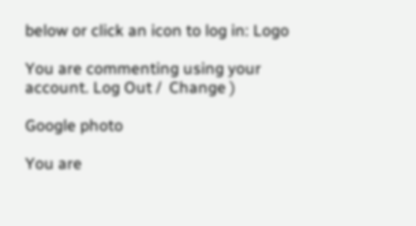below or click an icon to log in: Logo

You are commenting using your account. Log Out /  Change )

Google photo

You are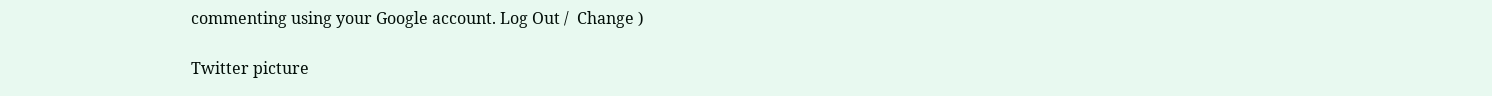commenting using your Google account. Log Out /  Change )

Twitter picture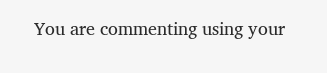You are commenting using your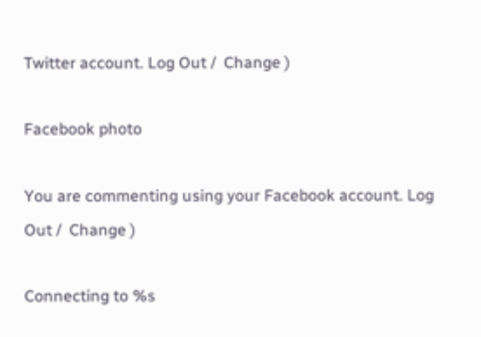Twitter account. Log Out /  Change )

Facebook photo

You are commenting using your Facebook account. Log Out /  Change )

Connecting to %s